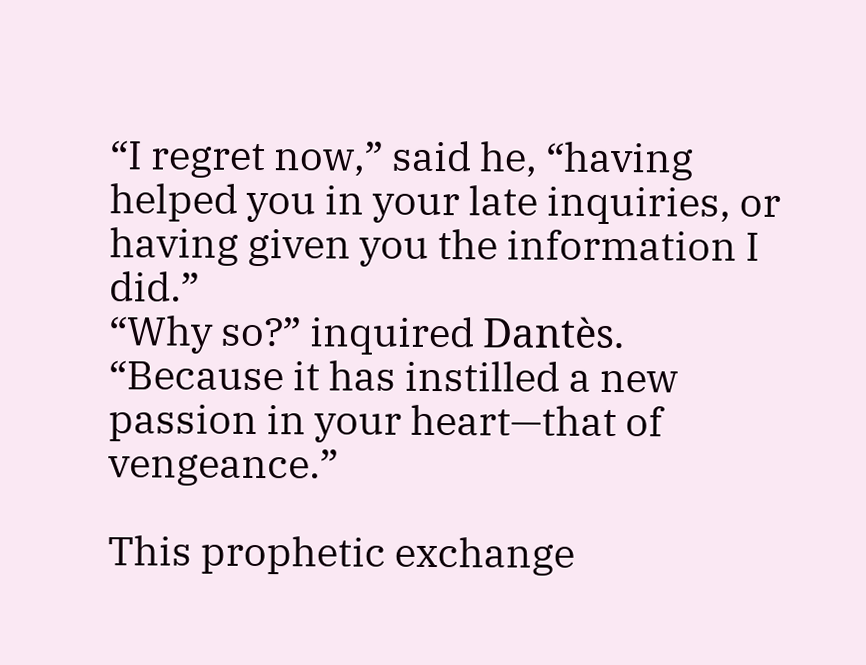“I regret now,” said he, “having helped you in your late inquiries, or having given you the information I did.”
“Why so?” inquired Dantès.
“Because it has instilled a new passion in your heart—that of vengeance.”

This prophetic exchange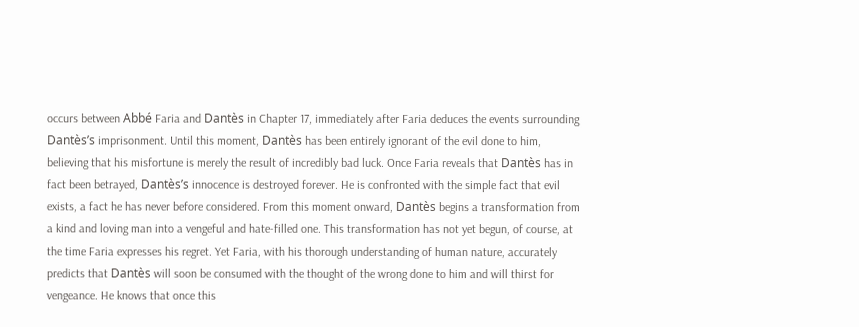occurs between Abbé Faria and Dantès in Chapter 17, immediately after Faria deduces the events surrounding Dantès’s imprisonment. Until this moment, Dantès has been entirely ignorant of the evil done to him, believing that his misfortune is merely the result of incredibly bad luck. Once Faria reveals that Dantès has in fact been betrayed, Dantès’s innocence is destroyed forever. He is confronted with the simple fact that evil exists, a fact he has never before considered. From this moment onward, Dantès begins a transformation from a kind and loving man into a vengeful and hate-filled one. This transformation has not yet begun, of course, at the time Faria expresses his regret. Yet Faria, with his thorough understanding of human nature, accurately predicts that Dantès will soon be consumed with the thought of the wrong done to him and will thirst for vengeance. He knows that once this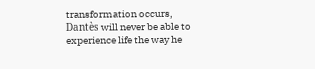transformation occurs, Dantès will never be able to experience life the way he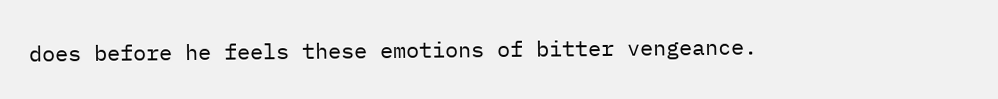does before he feels these emotions of bitter vengeance.